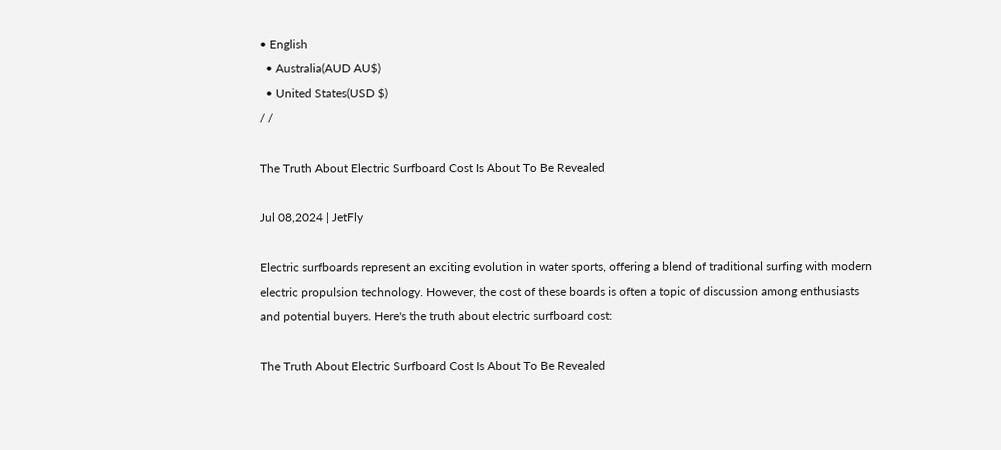• English
  • Australia(AUD AU$)
  • United States(USD $)
/ /

The Truth About Electric Surfboard Cost Is About To Be Revealed

Jul 08,2024 | JetFly

Electric surfboards represent an exciting evolution in water sports, offering a blend of traditional surfing with modern electric propulsion technology. However, the cost of these boards is often a topic of discussion among enthusiasts and potential buyers. Here's the truth about electric surfboard cost:

The Truth About Electric Surfboard Cost Is About To Be Revealed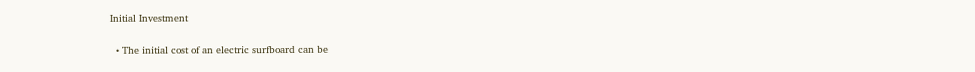Initial Investment

  • The initial cost of an electric surfboard can be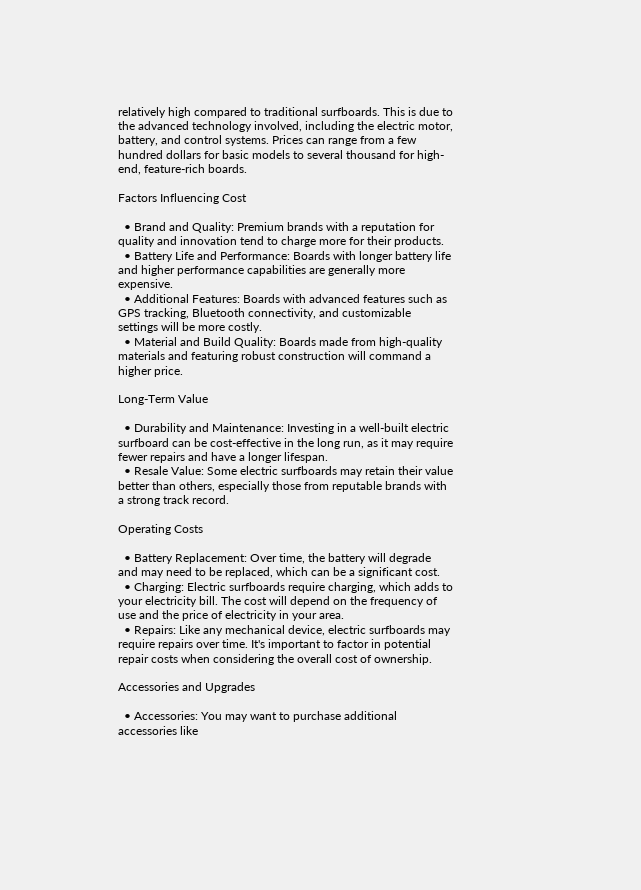relatively high compared to traditional surfboards. This is due to the advanced technology involved, including the electric motor, battery, and control systems. Prices can range from a few hundred dollars for basic models to several thousand for high-end, feature-rich boards.

Factors Influencing Cost

  • Brand and Quality: Premium brands with a reputation for quality and innovation tend to charge more for their products.
  • Battery Life and Performance: Boards with longer battery life and higher performance capabilities are generally more expensive.
  • Additional Features: Boards with advanced features such as GPS tracking, Bluetooth connectivity, and customizable settings will be more costly.
  • Material and Build Quality: Boards made from high-quality materials and featuring robust construction will command a higher price.

Long-Term Value

  • Durability and Maintenance: Investing in a well-built electric surfboard can be cost-effective in the long run, as it may require fewer repairs and have a longer lifespan.
  • Resale Value: Some electric surfboards may retain their value better than others, especially those from reputable brands with a strong track record.

Operating Costs

  • Battery Replacement: Over time, the battery will degrade and may need to be replaced, which can be a significant cost.
  • Charging: Electric surfboards require charging, which adds to your electricity bill. The cost will depend on the frequency of use and the price of electricity in your area.
  • Repairs: Like any mechanical device, electric surfboards may require repairs over time. It's important to factor in potential repair costs when considering the overall cost of ownership.

Accessories and Upgrades

  • Accessories: You may want to purchase additional accessories like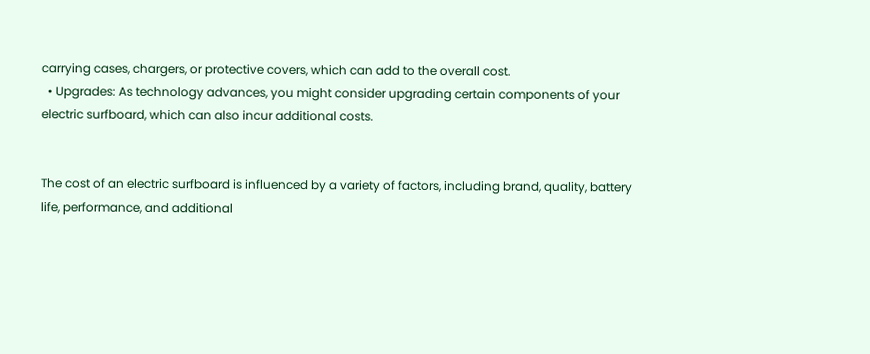carrying cases, chargers, or protective covers, which can add to the overall cost.
  • Upgrades: As technology advances, you might consider upgrading certain components of your electric surfboard, which can also incur additional costs.


The cost of an electric surfboard is influenced by a variety of factors, including brand, quality, battery life, performance, and additional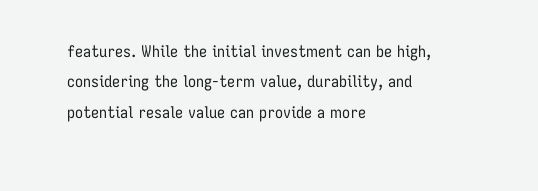features. While the initial investment can be high, considering the long-term value, durability, and potential resale value can provide a more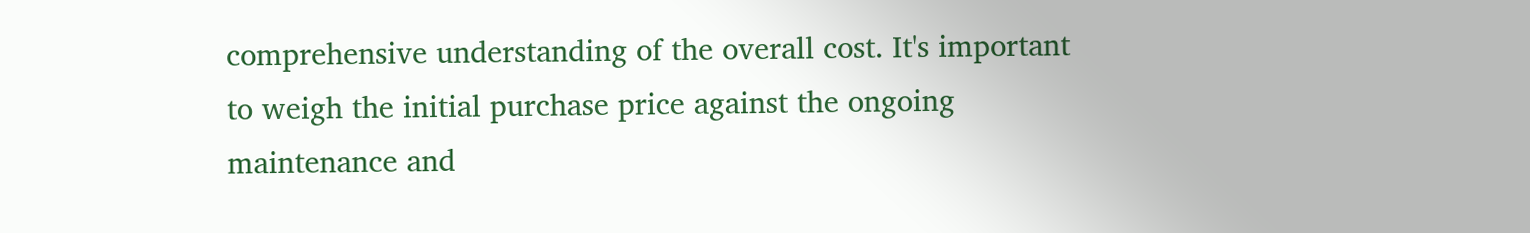comprehensive understanding of the overall cost. It's important to weigh the initial purchase price against the ongoing maintenance and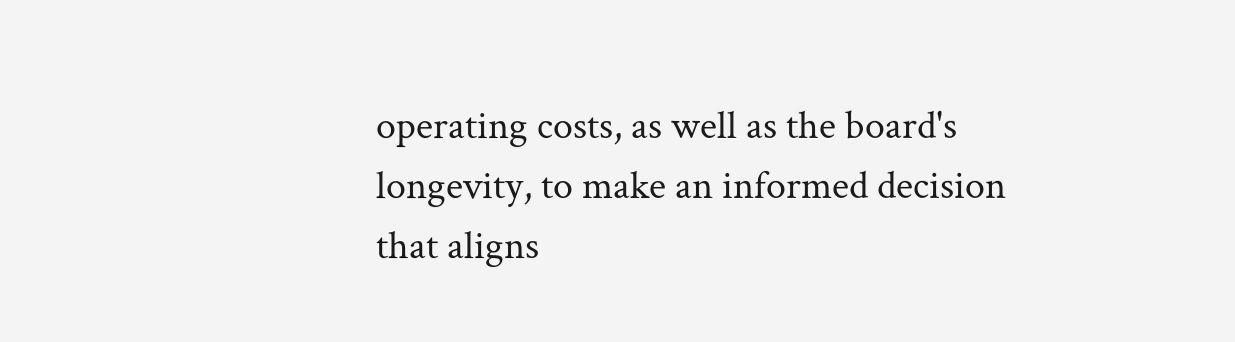operating costs, as well as the board's longevity, to make an informed decision that aligns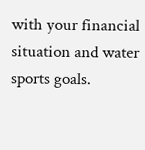with your financial situation and water sports goals.